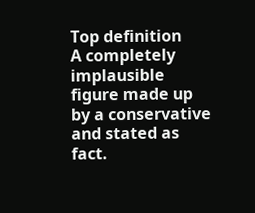Top definition
A completely implausible figure made up by a conservative and stated as fact.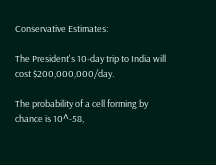Conservative Estimates:

The President's 10-day trip to India will cost $200,000,000/day.

The probability of a cell forming by chance is 10^-58,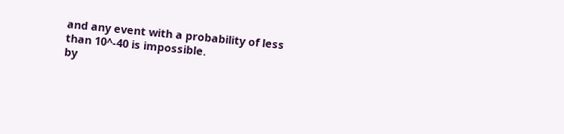and any event with a probability of less than 10^-40 is impossible.
by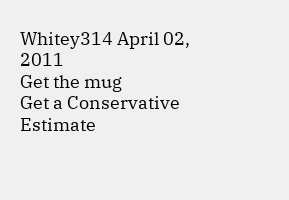Whitey314 April 02, 2011
Get the mug
Get a Conservative Estimate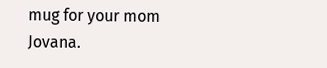mug for your mom Jovana.